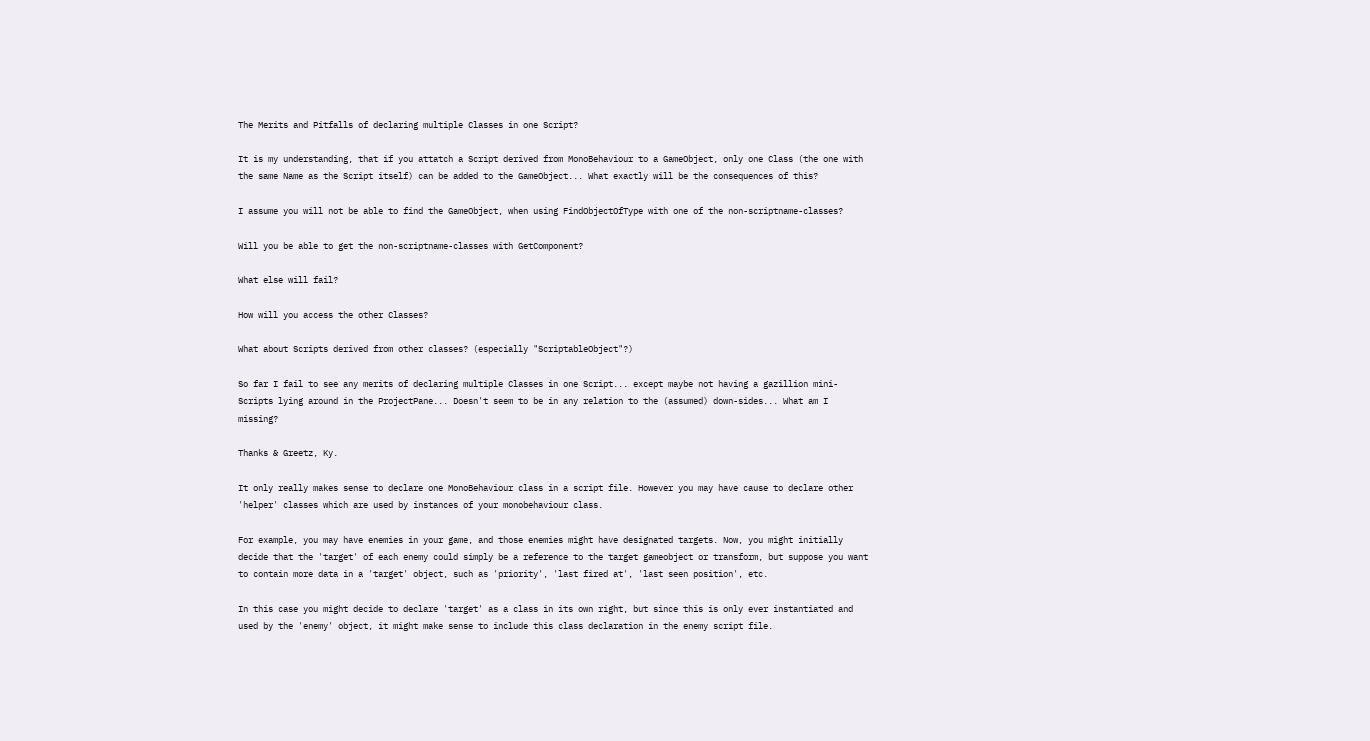The Merits and Pitfalls of declaring multiple Classes in one Script?

It is my understanding, that if you attatch a Script derived from MonoBehaviour to a GameObject, only one Class (the one with the same Name as the Script itself) can be added to the GameObject... What exactly will be the consequences of this?

I assume you will not be able to find the GameObject, when using FindObjectOfType with one of the non-scriptname-classes?

Will you be able to get the non-scriptname-classes with GetComponent?

What else will fail?

How will you access the other Classes?

What about Scripts derived from other classes? (especially "ScriptableObject"?)

So far I fail to see any merits of declaring multiple Classes in one Script... except maybe not having a gazillion mini-Scripts lying around in the ProjectPane... Doesn't seem to be in any relation to the (assumed) down-sides... What am I missing?

Thanks & Greetz, Ky.

It only really makes sense to declare one MonoBehaviour class in a script file. However you may have cause to declare other 'helper' classes which are used by instances of your monobehaviour class.

For example, you may have enemies in your game, and those enemies might have designated targets. Now, you might initially decide that the 'target' of each enemy could simply be a reference to the target gameobject or transform, but suppose you want to contain more data in a 'target' object, such as 'priority', 'last fired at', 'last seen position', etc.

In this case you might decide to declare 'target' as a class in its own right, but since this is only ever instantiated and used by the 'enemy' object, it might make sense to include this class declaration in the enemy script file.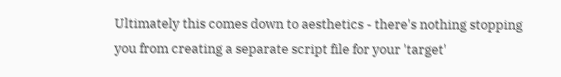Ultimately this comes down to aesthetics - there's nothing stopping you from creating a separate script file for your 'target'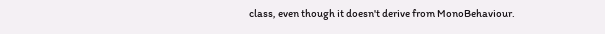class, even though it doesn't derive from MonoBehaviour.